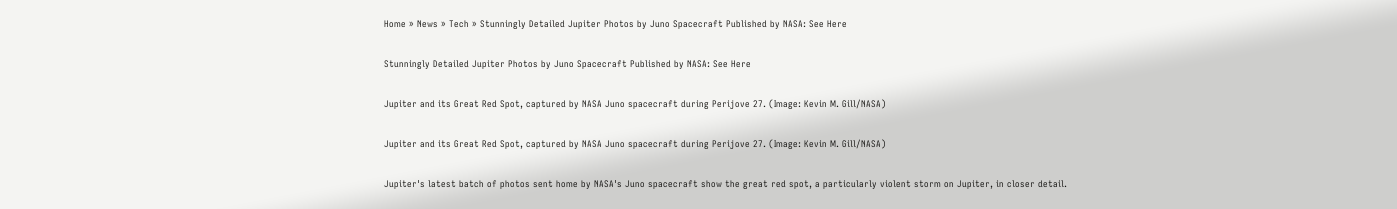Home » News » Tech » Stunningly Detailed Jupiter Photos by Juno Spacecraft Published by NASA: See Here

Stunningly Detailed Jupiter Photos by Juno Spacecraft Published by NASA: See Here

Jupiter and its Great Red Spot, captured by NASA Juno spacecraft during Perijove 27. (Image: Kevin M. Gill/NASA)

Jupiter and its Great Red Spot, captured by NASA Juno spacecraft during Perijove 27. (Image: Kevin M. Gill/NASA)

Jupiter's latest batch of photos sent home by NASA's Juno spacecraft show the great red spot, a particularly violent storm on Jupiter, in closer detail.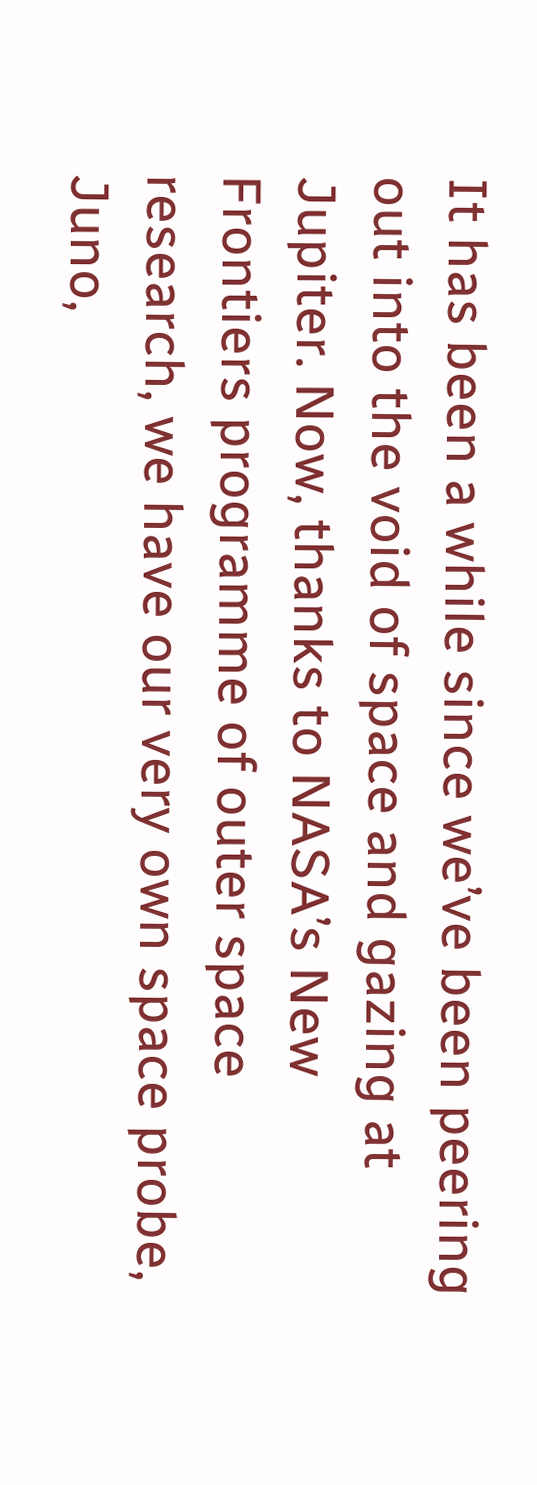It has been a while since we’ve been peering out into the void of space and gazing at Jupiter. Now, thanks to NASA’s New Frontiers programme of outer space research, we have our very own space probe, Juno,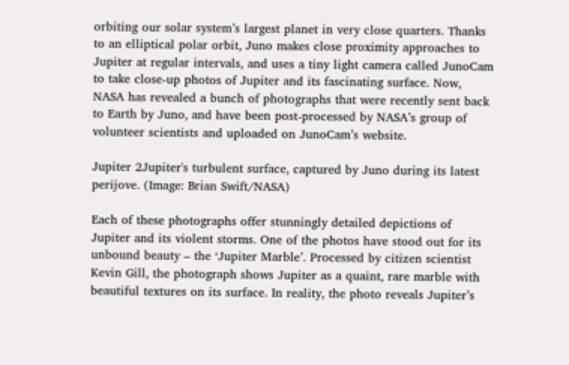orbiting our solar system’s largest planet in very close quarters. Thanks to an elliptical polar orbit, Juno makes close proximity approaches to Jupiter at regular intervals, and uses a tiny light camera called JunoCam to take close-up photos of Jupiter and its fascinating surface. Now, NASA has revealed a bunch of photographs that were recently sent back to Earth by Juno, and have been post-processed by NASA’s group of volunteer scientists and uploaded on JunoCam’s website.

Jupiter 2Jupiter's turbulent surface, captured by Juno during its latest perijove. (Image: Brian Swift/NASA)

Each of these photographs offer stunningly detailed depictions of Jupiter and its violent storms. One of the photos have stood out for its unbound beauty – the ‘Jupiter Marble’. Processed by citizen scientist Kevin Gill, the photograph shows Jupiter as a quaint, rare marble with beautiful textures on its surface. In reality, the photo reveals Jupiter’s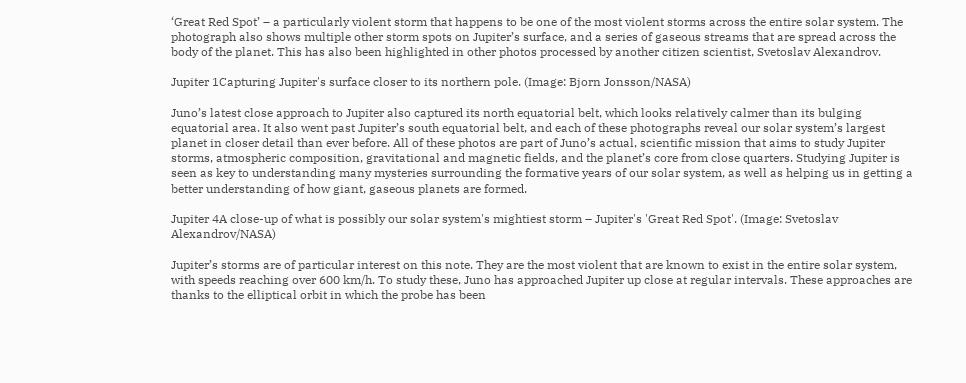‘Great Red Spot’ – a particularly violent storm that happens to be one of the most violent storms across the entire solar system. The photograph also shows multiple other storm spots on Jupiter’s surface, and a series of gaseous streams that are spread across the body of the planet. This has also been highlighted in other photos processed by another citizen scientist, Svetoslav Alexandrov.

Jupiter 1Capturing Jupiter's surface closer to its northern pole. (Image: Bjorn Jonsson/NASA)

Juno’s latest close approach to Jupiter also captured its north equatorial belt, which looks relatively calmer than its bulging equatorial area. It also went past Jupiter’s south equatorial belt, and each of these photographs reveal our solar system’s largest planet in closer detail than ever before. All of these photos are part of Juno’s actual, scientific mission that aims to study Jupiter storms, atmospheric composition, gravitational and magnetic fields, and the planet’s core from close quarters. Studying Jupiter is seen as key to understanding many mysteries surrounding the formative years of our solar system, as well as helping us in getting a better understanding of how giant, gaseous planets are formed.

Jupiter 4A close-up of what is possibly our solar system's mightiest storm – Jupiter's 'Great Red Spot'. (Image: Svetoslav Alexandrov/NASA)

Jupiter’s storms are of particular interest on this note. They are the most violent that are known to exist in the entire solar system, with speeds reaching over 600 km/h. To study these, Juno has approached Jupiter up close at regular intervals. These approaches are thanks to the elliptical orbit in which the probe has been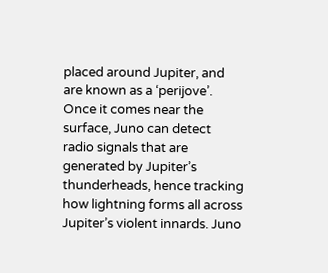placed around Jupiter, and are known as a ‘perijove’. Once it comes near the surface, Juno can detect radio signals that are generated by Jupiter’s thunderheads, hence tracking how lightning forms all across Jupiter’s violent innards. Juno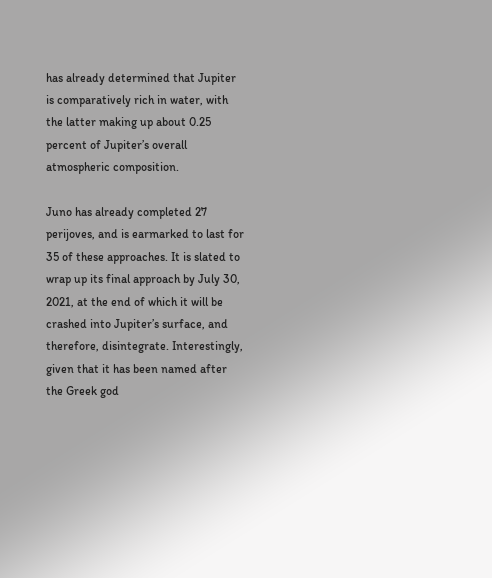has already determined that Jupiter is comparatively rich in water, with the latter making up about 0.25 percent of Jupiter’s overall atmospheric composition.

Juno has already completed 27 perijoves, and is earmarked to last for 35 of these approaches. It is slated to wrap up its final approach by July 30, 2021, at the end of which it will be crashed into Jupiter’s surface, and therefore, disintegrate. Interestingly, given that it has been named after the Greek god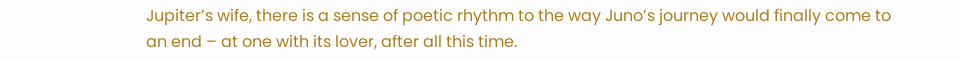Jupiter’s wife, there is a sense of poetic rhythm to the way Juno’s journey would finally come to an end – at one with its lover, after all this time.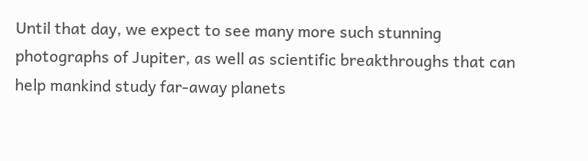Until that day, we expect to see many more such stunning photographs of Jupiter, as well as scientific breakthroughs that can help mankind study far-away planets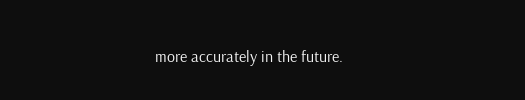more accurately in the future.